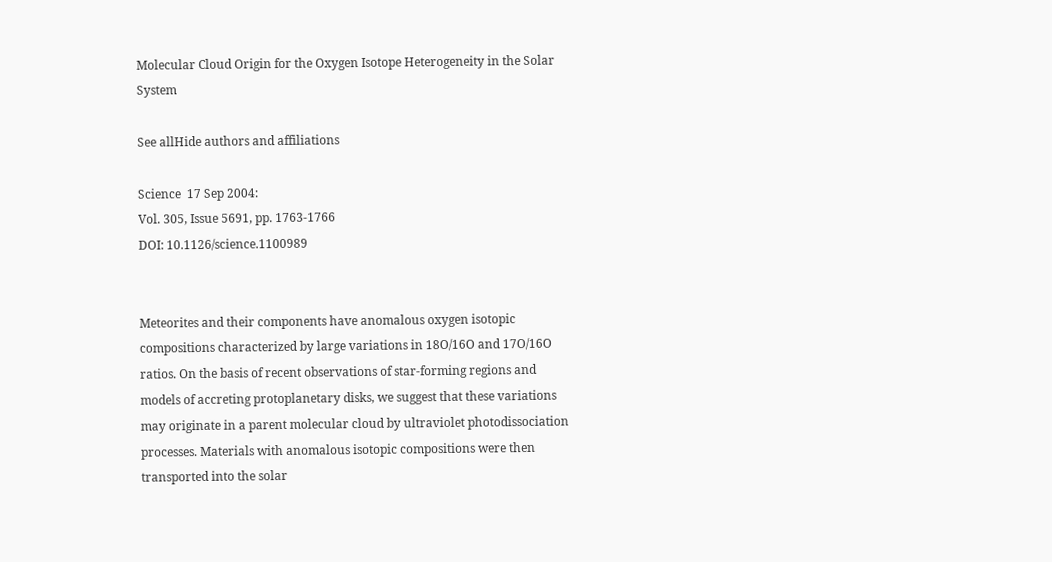Molecular Cloud Origin for the Oxygen Isotope Heterogeneity in the Solar System

See allHide authors and affiliations

Science  17 Sep 2004:
Vol. 305, Issue 5691, pp. 1763-1766
DOI: 10.1126/science.1100989


Meteorites and their components have anomalous oxygen isotopic compositions characterized by large variations in 18O/16O and 17O/16O ratios. On the basis of recent observations of star-forming regions and models of accreting protoplanetary disks, we suggest that these variations may originate in a parent molecular cloud by ultraviolet photodissociation processes. Materials with anomalous isotopic compositions were then transported into the solar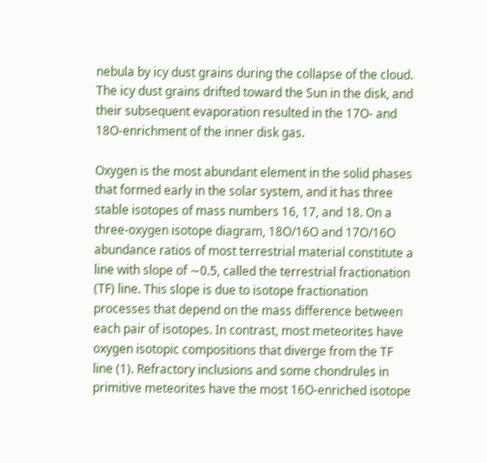nebula by icy dust grains during the collapse of the cloud. The icy dust grains drifted toward the Sun in the disk, and their subsequent evaporation resulted in the 17O- and 18O-enrichment of the inner disk gas.

Oxygen is the most abundant element in the solid phases that formed early in the solar system, and it has three stable isotopes of mass numbers 16, 17, and 18. On a three-oxygen isotope diagram, 18O/16O and 17O/16O abundance ratios of most terrestrial material constitute a line with slope of ∼0.5, called the terrestrial fractionation (TF) line. This slope is due to isotope fractionation processes that depend on the mass difference between each pair of isotopes. In contrast, most meteorites have oxygen isotopic compositions that diverge from the TF line (1). Refractory inclusions and some chondrules in primitive meteorites have the most 16O-enriched isotope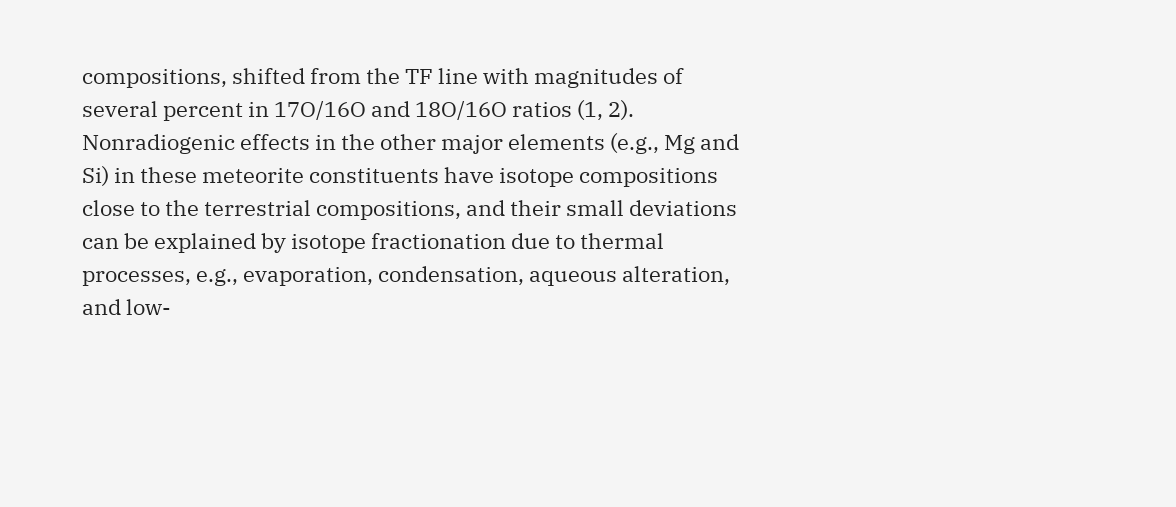compositions, shifted from the TF line with magnitudes of several percent in 17O/16O and 18O/16O ratios (1, 2). Nonradiogenic effects in the other major elements (e.g., Mg and Si) in these meteorite constituents have isotope compositions close to the terrestrial compositions, and their small deviations can be explained by isotope fractionation due to thermal processes, e.g., evaporation, condensation, aqueous alteration, and low-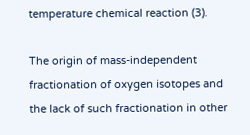temperature chemical reaction (3).

The origin of mass-independent fractionation of oxygen isotopes and the lack of such fractionation in other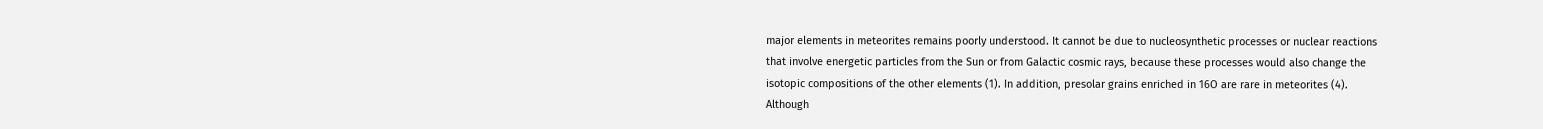major elements in meteorites remains poorly understood. It cannot be due to nucleosynthetic processes or nuclear reactions that involve energetic particles from the Sun or from Galactic cosmic rays, because these processes would also change the isotopic compositions of the other elements (1). In addition, presolar grains enriched in 16O are rare in meteorites (4). Although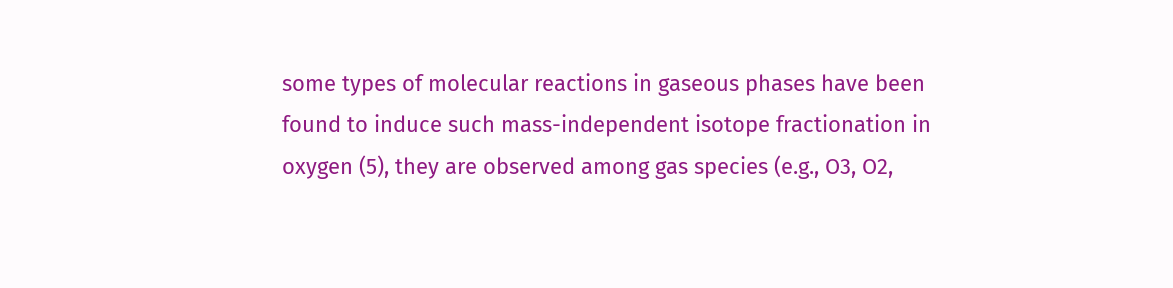some types of molecular reactions in gaseous phases have been found to induce such mass-independent isotope fractionation in oxygen (5), they are observed among gas species (e.g., O3, O2,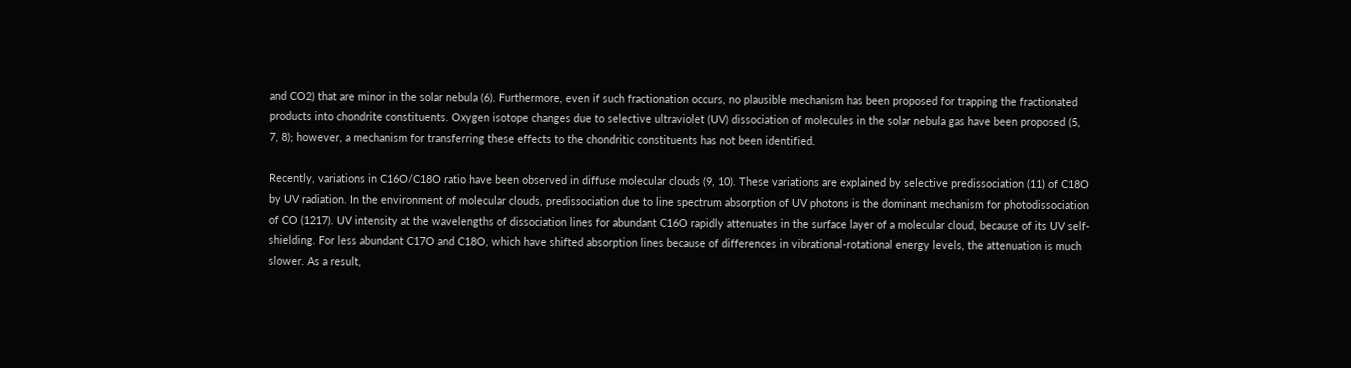and CO2) that are minor in the solar nebula (6). Furthermore, even if such fractionation occurs, no plausible mechanism has been proposed for trapping the fractionated products into chondrite constituents. Oxygen isotope changes due to selective ultraviolet (UV) dissociation of molecules in the solar nebula gas have been proposed (5, 7, 8); however, a mechanism for transferring these effects to the chondritic constituents has not been identified.

Recently, variations in C16O/C18O ratio have been observed in diffuse molecular clouds (9, 10). These variations are explained by selective predissociation (11) of C18O by UV radiation. In the environment of molecular clouds, predissociation due to line spectrum absorption of UV photons is the dominant mechanism for photodissociation of CO (1217). UV intensity at the wavelengths of dissociation lines for abundant C16O rapidly attenuates in the surface layer of a molecular cloud, because of its UV self-shielding. For less abundant C17O and C18O, which have shifted absorption lines because of differences in vibrational-rotational energy levels, the attenuation is much slower. As a result,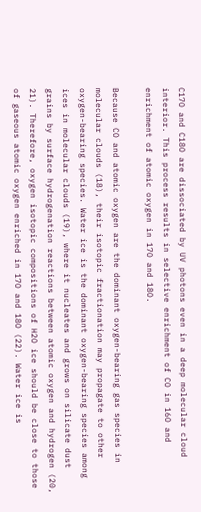C17O and C18O are dissociated by UV photons even in a deep molecular cloud interior. This process results in selective enrichment of CO in 16O and enrichment of atomic oxygen in 17O and 18O.

Because CO and atomic oxygen are the dominant oxygen-bearing gas species in molecular clouds (18), their isotopic fractionation may propagate to other oxygen-bearing species. Water ice is the dominant oxygen-bearing species among ices in molecular clouds (19), where it nucleates and grows on silicate dust grains by surface hydrogenation reactions between atomic oxygen and hydrogen (20, 21). Therefore, oxygen isotopic compositions of H2O ice should be close to those of gaseous atomic oxygen enriched in 17O and 18O (22). Water ice is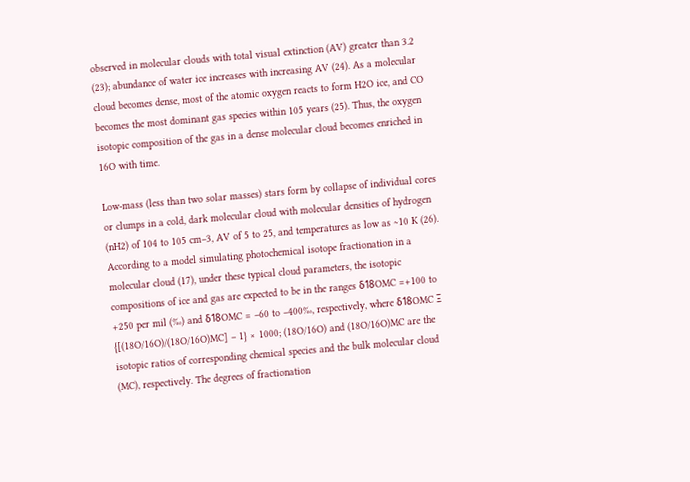observed in molecular clouds with total visual extinction (AV) greater than 3.2 (23); abundance of water ice increases with increasing AV (24). As a molecular cloud becomes dense, most of the atomic oxygen reacts to form H2O ice, and CO becomes the most dominant gas species within 105 years (25). Thus, the oxygen isotopic composition of the gas in a dense molecular cloud becomes enriched in 16O with time.

Low-mass (less than two solar masses) stars form by collapse of individual cores or clumps in a cold, dark molecular cloud with molecular densities of hydrogen (nH2) of 104 to 105 cm–3, AV of 5 to 25, and temperatures as low as ∼10 K (26). According to a model simulating photochemical isotope fractionation in a molecular cloud (17), under these typical cloud parameters, the isotopic compositions of ice and gas are expected to be in the ranges δ18OMC =+100 to +250 per mil (‰) and δ18OMC = –60 to –400‰, respectively, where δ18OMC Ξ {[(18O/16O)/(18O/16O)MC] – 1} × 1000; (18O/16O) and (18O/16O)MC are the isotopic ratios of corresponding chemical species and the bulk molecular cloud (MC), respectively. The degrees of fractionation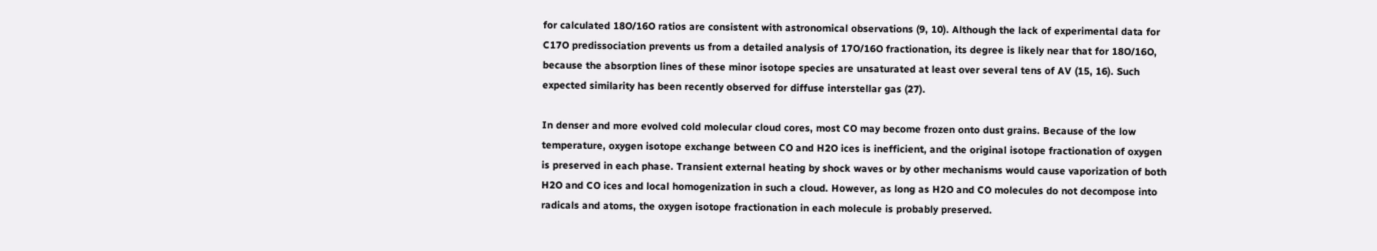for calculated 18O/16O ratios are consistent with astronomical observations (9, 10). Although the lack of experimental data for C17O predissociation prevents us from a detailed analysis of 17O/16O fractionation, its degree is likely near that for 18O/16O, because the absorption lines of these minor isotope species are unsaturated at least over several tens of AV (15, 16). Such expected similarity has been recently observed for diffuse interstellar gas (27).

In denser and more evolved cold molecular cloud cores, most CO may become frozen onto dust grains. Because of the low temperature, oxygen isotope exchange between CO and H2O ices is inefficient, and the original isotope fractionation of oxygen is preserved in each phase. Transient external heating by shock waves or by other mechanisms would cause vaporization of both H2O and CO ices and local homogenization in such a cloud. However, as long as H2O and CO molecules do not decompose into radicals and atoms, the oxygen isotope fractionation in each molecule is probably preserved.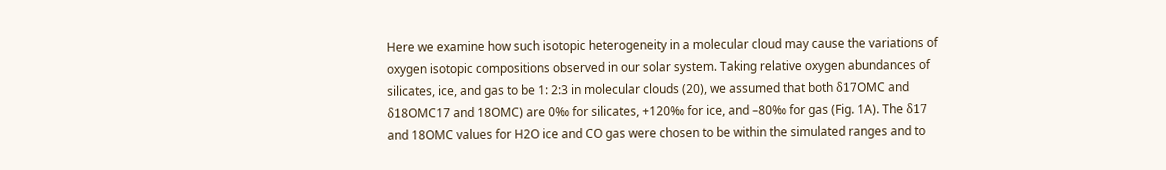Here we examine how such isotopic heterogeneity in a molecular cloud may cause the variations of oxygen isotopic compositions observed in our solar system. Taking relative oxygen abundances of silicates, ice, and gas to be 1: 2:3 in molecular clouds (20), we assumed that both δ17OMC and δ18OMC17 and 18OMC) are 0‰ for silicates, +120‰ for ice, and –80‰ for gas (Fig. 1A). The δ17 and 18OMC values for H2O ice and CO gas were chosen to be within the simulated ranges and to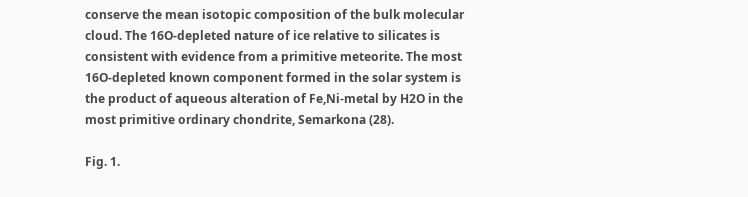conserve the mean isotopic composition of the bulk molecular cloud. The 16O-depleted nature of ice relative to silicates is consistent with evidence from a primitive meteorite. The most 16O-depleted known component formed in the solar system is the product of aqueous alteration of Fe,Ni-metal by H2O in the most primitive ordinary chondrite, Semarkona (28).

Fig. 1.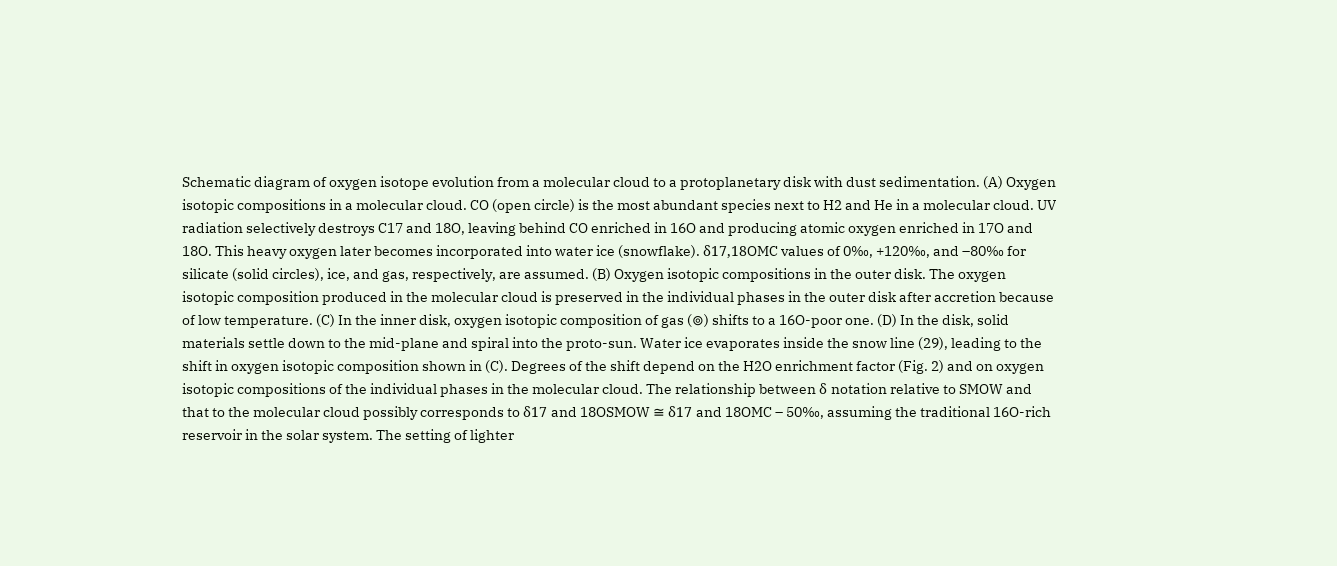Schematic diagram of oxygen isotope evolution from a molecular cloud to a protoplanetary disk with dust sedimentation. (A) Oxygen isotopic compositions in a molecular cloud. CO (open circle) is the most abundant species next to H2 and He in a molecular cloud. UV radiation selectively destroys C17 and 18O, leaving behind CO enriched in 16O and producing atomic oxygen enriched in 17O and 18O. This heavy oxygen later becomes incorporated into water ice (snowflake). δ17,18OMC values of 0‰, +120‰, and –80‰ for silicate (solid circles), ice, and gas, respectively, are assumed. (B) Oxygen isotopic compositions in the outer disk. The oxygen isotopic composition produced in the molecular cloud is preserved in the individual phases in the outer disk after accretion because of low temperature. (C) In the inner disk, oxygen isotopic composition of gas (⊚) shifts to a 16O-poor one. (D) In the disk, solid materials settle down to the mid-plane and spiral into the proto-sun. Water ice evaporates inside the snow line (29), leading to the shift in oxygen isotopic composition shown in (C). Degrees of the shift depend on the H2O enrichment factor (Fig. 2) and on oxygen isotopic compositions of the individual phases in the molecular cloud. The relationship between δ notation relative to SMOW and that to the molecular cloud possibly corresponds to δ17 and 18OSMOW ≅ δ17 and 18OMC – 50‰, assuming the traditional 16O-rich reservoir in the solar system. The setting of lighter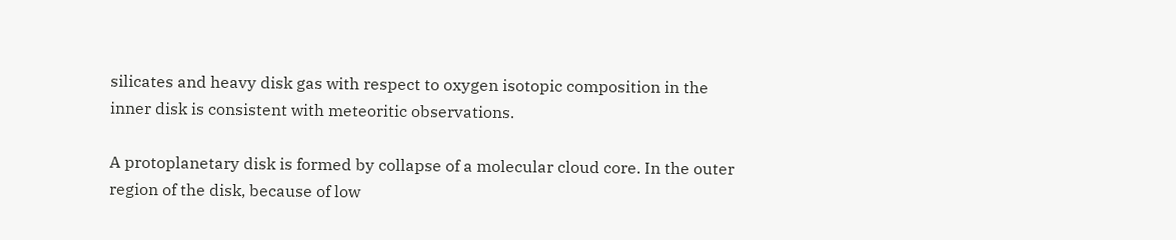silicates and heavy disk gas with respect to oxygen isotopic composition in the inner disk is consistent with meteoritic observations.

A protoplanetary disk is formed by collapse of a molecular cloud core. In the outer region of the disk, because of low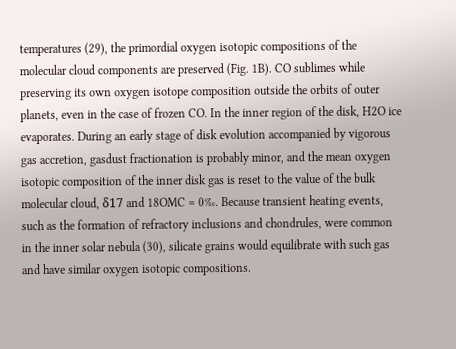temperatures (29), the primordial oxygen isotopic compositions of the molecular cloud components are preserved (Fig. 1B). CO sublimes while preserving its own oxygen isotope composition outside the orbits of outer planets, even in the case of frozen CO. In the inner region of the disk, H2O ice evaporates. During an early stage of disk evolution accompanied by vigorous gas accretion, gasdust fractionation is probably minor, and the mean oxygen isotopic composition of the inner disk gas is reset to the value of the bulk molecular cloud, δ17 and 18OMC = 0‰. Because transient heating events, such as the formation of refractory inclusions and chondrules, were common in the inner solar nebula (30), silicate grains would equilibrate with such gas and have similar oxygen isotopic compositions.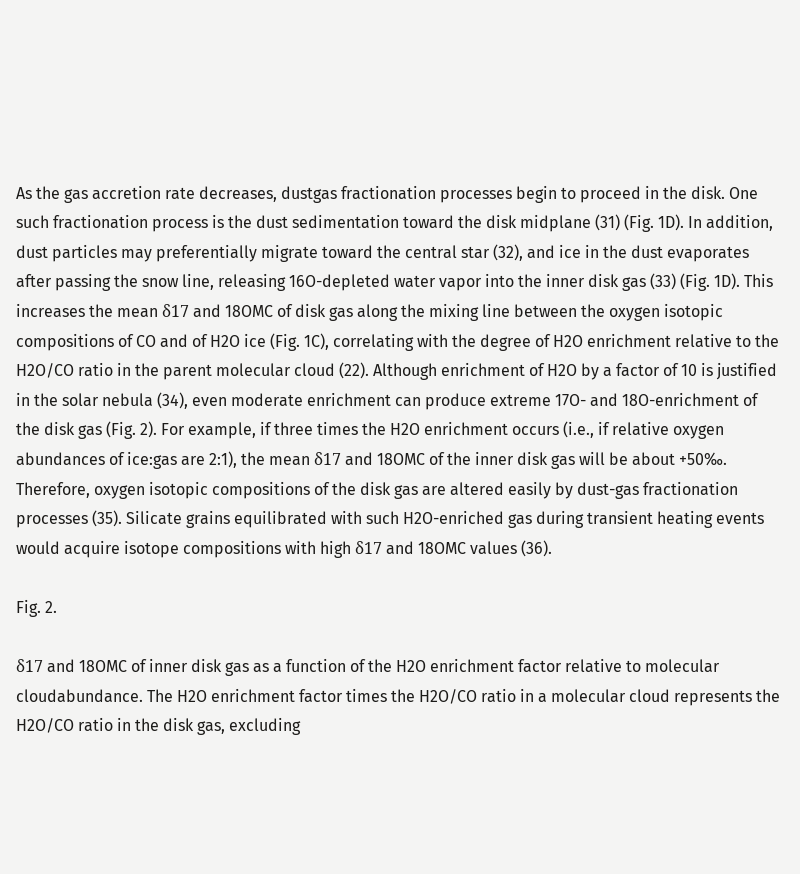As the gas accretion rate decreases, dustgas fractionation processes begin to proceed in the disk. One such fractionation process is the dust sedimentation toward the disk midplane (31) (Fig. 1D). In addition, dust particles may preferentially migrate toward the central star (32), and ice in the dust evaporates after passing the snow line, releasing 16O-depleted water vapor into the inner disk gas (33) (Fig. 1D). This increases the mean δ17 and 18OMC of disk gas along the mixing line between the oxygen isotopic compositions of CO and of H2O ice (Fig. 1C), correlating with the degree of H2O enrichment relative to the H2O/CO ratio in the parent molecular cloud (22). Although enrichment of H2O by a factor of 10 is justified in the solar nebula (34), even moderate enrichment can produce extreme 17O- and 18O-enrichment of the disk gas (Fig. 2). For example, if three times the H2O enrichment occurs (i.e., if relative oxygen abundances of ice:gas are 2:1), the mean δ17 and 18OMC of the inner disk gas will be about +50‰. Therefore, oxygen isotopic compositions of the disk gas are altered easily by dust-gas fractionation processes (35). Silicate grains equilibrated with such H2O-enriched gas during transient heating events would acquire isotope compositions with high δ17 and 18OMC values (36).

Fig. 2.

δ17 and 18OMC of inner disk gas as a function of the H2O enrichment factor relative to molecular cloudabundance. The H2O enrichment factor times the H2O/CO ratio in a molecular cloud represents the H2O/CO ratio in the disk gas, excluding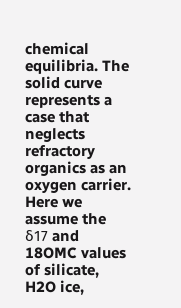chemical equilibria. The solid curve represents a case that neglects refractory organics as an oxygen carrier. Here we assume the δ17 and 18OMC values of silicate, H2O ice,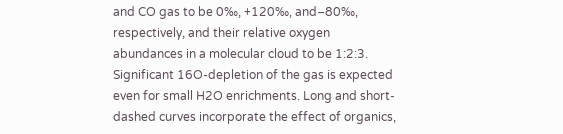and CO gas to be 0‰, +120‰, and–80‰, respectively, and their relative oxygen abundances in a molecular cloud to be 1:2:3. Significant 16O-depletion of the gas is expected even for small H2O enrichments. Long and short-dashed curves incorporate the effect of organics,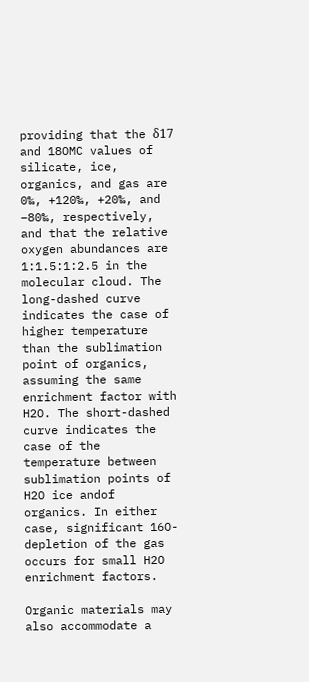providing that the δ17 and 18OMC values of silicate, ice, organics, and gas are 0‰, +120‰, +20‰, and –80‰, respectively, and that the relative oxygen abundances are 1:1.5:1:2.5 in the molecular cloud. The long-dashed curve indicates the case of higher temperature than the sublimation point of organics, assuming the same enrichment factor with H2O. The short-dashed curve indicates the case of the temperature between sublimation points of H2O ice andof organics. In either case, significant 16O-depletion of the gas occurs for small H2O enrichment factors.

Organic materials may also accommodate a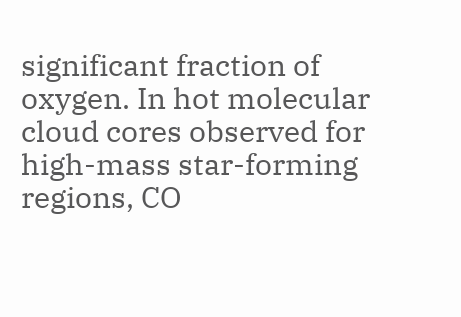significant fraction of oxygen. In hot molecular cloud cores observed for high-mass star-forming regions, CO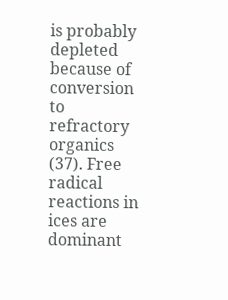is probably depleted because of conversion to refractory organics (37). Free radical reactions in ices are dominant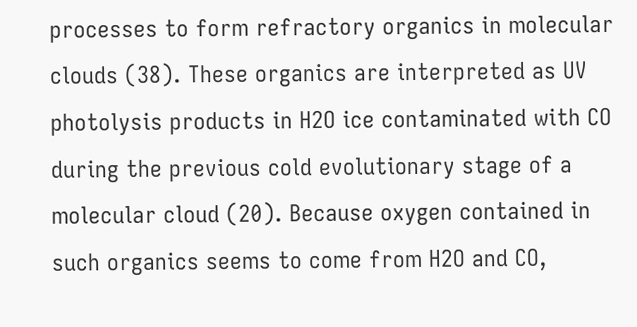processes to form refractory organics in molecular clouds (38). These organics are interpreted as UV photolysis products in H2O ice contaminated with CO during the previous cold evolutionary stage of a molecular cloud (20). Because oxygen contained in such organics seems to come from H2O and CO,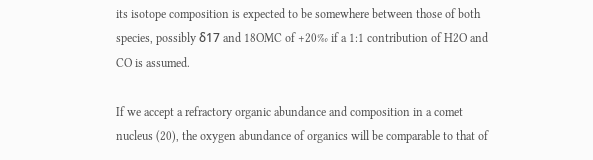its isotope composition is expected to be somewhere between those of both species, possibly δ17 and 18OMC of +20‰ if a 1:1 contribution of H2O and CO is assumed.

If we accept a refractory organic abundance and composition in a comet nucleus (20), the oxygen abundance of organics will be comparable to that of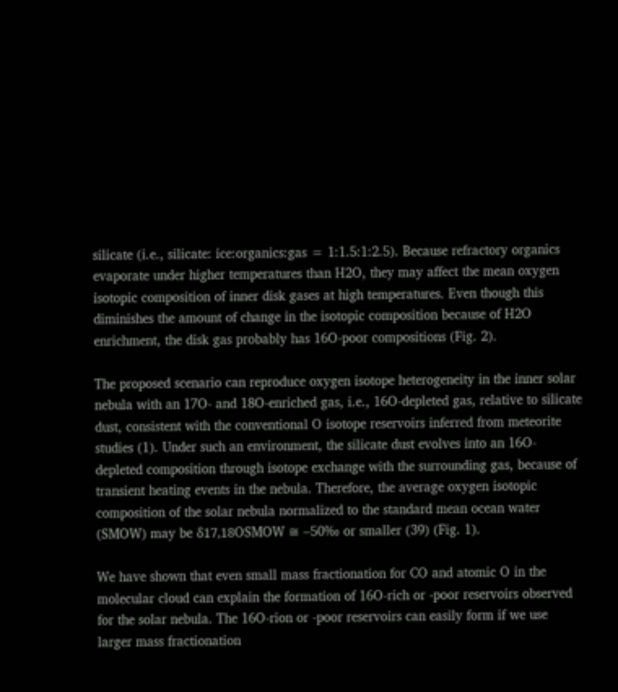silicate (i.e., silicate: ice:organics:gas = 1:1.5:1:2.5). Because refractory organics evaporate under higher temperatures than H2O, they may affect the mean oxygen isotopic composition of inner disk gases at high temperatures. Even though this diminishes the amount of change in the isotopic composition because of H2O enrichment, the disk gas probably has 16O-poor compositions (Fig. 2).

The proposed scenario can reproduce oxygen isotope heterogeneity in the inner solar nebula with an 17O- and 18O-enriched gas, i.e., 16O-depleted gas, relative to silicate dust, consistent with the conventional O isotope reservoirs inferred from meteorite studies (1). Under such an environment, the silicate dust evolves into an 16O-depleted composition through isotope exchange with the surrounding gas, because of transient heating events in the nebula. Therefore, the average oxygen isotopic composition of the solar nebula normalized to the standard mean ocean water (SMOW) may be δ17,18OSMOW ≅ –50‰ or smaller (39) (Fig. 1).

We have shown that even small mass fractionation for CO and atomic O in the molecular cloud can explain the formation of 16O-rich or -poor reservoirs observed for the solar nebula. The 16O-rion or -poor reservoirs can easily form if we use larger mass fractionation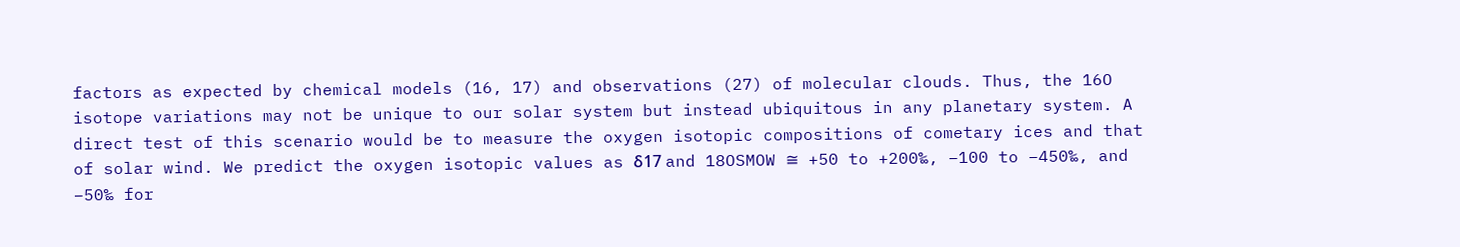factors as expected by chemical models (16, 17) and observations (27) of molecular clouds. Thus, the 16O isotope variations may not be unique to our solar system but instead ubiquitous in any planetary system. A direct test of this scenario would be to measure the oxygen isotopic compositions of cometary ices and that of solar wind. We predict the oxygen isotopic values as δ17 and 18OSMOW ≅ +50 to +200‰, –100 to –450‰, and –50‰ for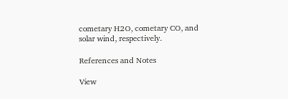cometary H2O, cometary CO, and solar wind, respectively.

References and Notes

View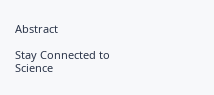Abstract

Stay Connected to Science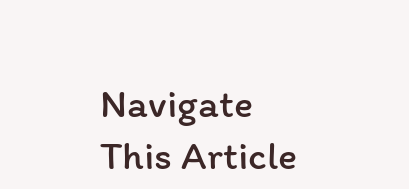Navigate This Article